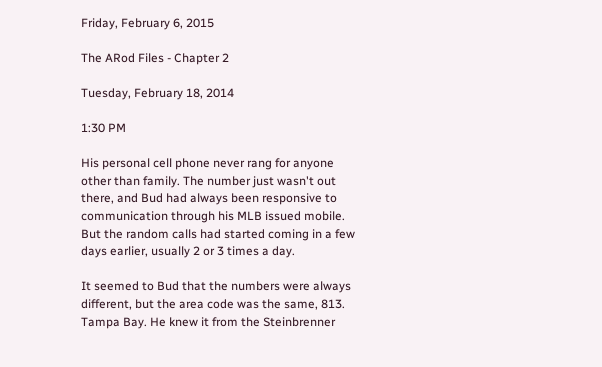Friday, February 6, 2015

The ARod Files - Chapter 2

Tuesday, February 18, 2014

1:30 PM

His personal cell phone never rang for anyone other than family. The number just wasn't out there, and Bud had always been responsive to communication through his MLB issued mobile. But the random calls had started coming in a few days earlier, usually 2 or 3 times a day.

It seemed to Bud that the numbers were always different, but the area code was the same, 813. Tampa Bay. He knew it from the Steinbrenner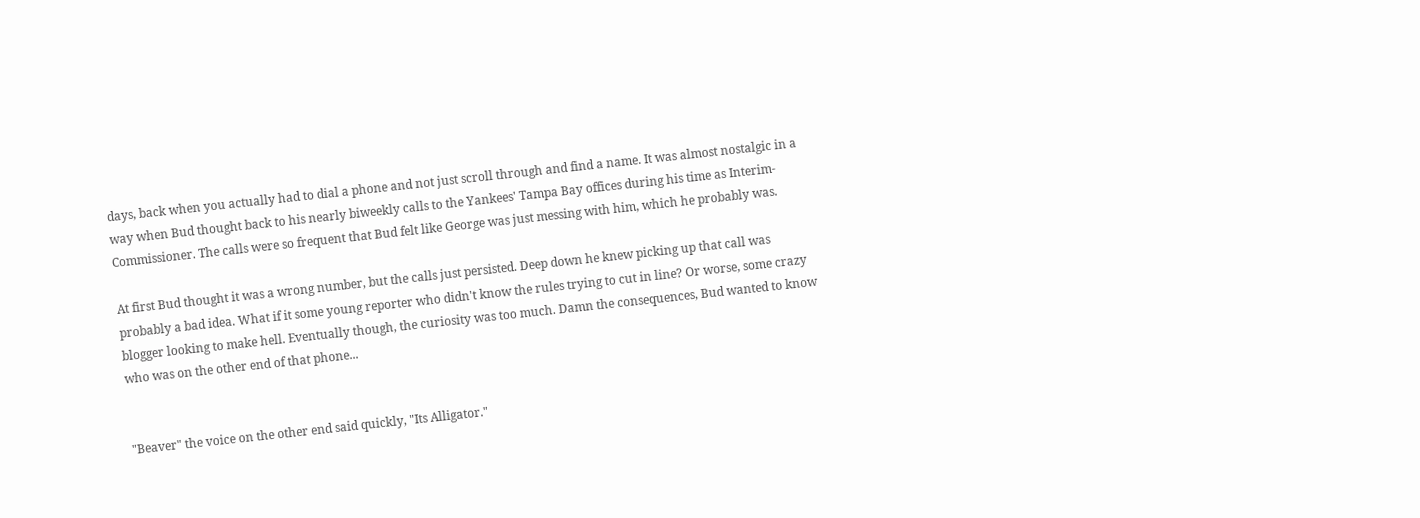days, back when you actually had to dial a phone and not just scroll through and find a name. It was almost nostalgic in a way when Bud thought back to his nearly biweekly calls to the Yankees' Tampa Bay offices during his time as Interim-Commissioner. The calls were so frequent that Bud felt like George was just messing with him, which he probably was.

At first Bud thought it was a wrong number, but the calls just persisted. Deep down he knew picking up that call was probably a bad idea. What if it some young reporter who didn't know the rules trying to cut in line? Or worse, some crazy blogger looking to make hell. Eventually though, the curiosity was too much. Damn the consequences, Bud wanted to know who was on the other end of that phone...


"Beaver" the voice on the other end said quickly, "Its Alligator."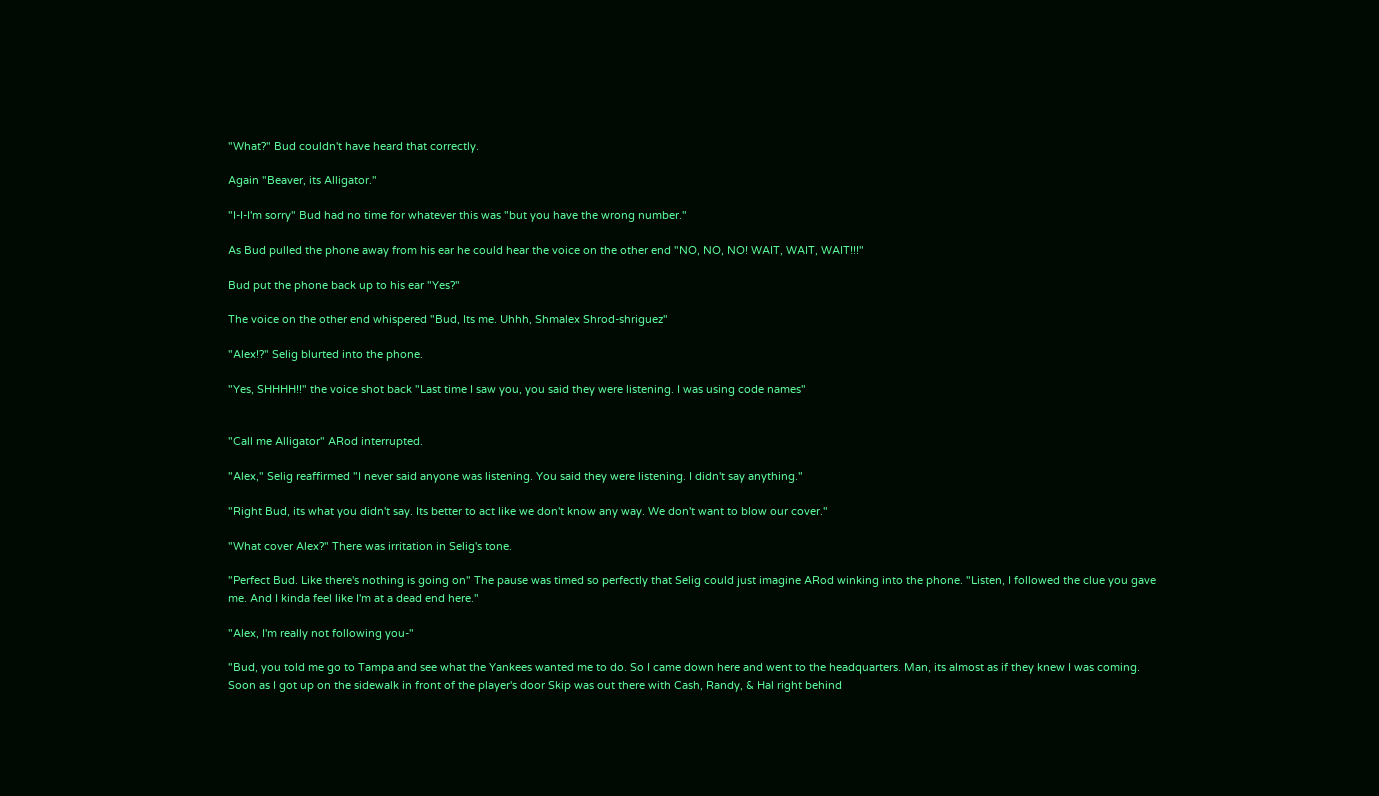"What?" Bud couldn't have heard that correctly.

Again "Beaver, its Alligator."

"I-I-I'm sorry" Bud had no time for whatever this was "but you have the wrong number."

As Bud pulled the phone away from his ear he could hear the voice on the other end "NO, NO, NO! WAIT, WAIT, WAIT!!!"

Bud put the phone back up to his ear "Yes?"

The voice on the other end whispered "Bud, Its me. Uhhh, Shmalex Shrod-shriguez"

"Alex!?" Selig blurted into the phone.

"Yes, SHHHH!!" the voice shot back "Last time I saw you, you said they were listening. I was using code names"


"Call me Alligator" ARod interrupted.

"Alex," Selig reaffirmed "I never said anyone was listening. You said they were listening. I didn't say anything."

"Right Bud, its what you didn't say. Its better to act like we don't know any way. We don't want to blow our cover."

"What cover Alex?" There was irritation in Selig's tone.

"Perfect Bud. Like there's nothing is going on" The pause was timed so perfectly that Selig could just imagine ARod winking into the phone. "Listen, I followed the clue you gave me. And I kinda feel like I'm at a dead end here."

"Alex, I'm really not following you-"

"Bud, you told me go to Tampa and see what the Yankees wanted me to do. So I came down here and went to the headquarters. Man, its almost as if they knew I was coming. Soon as I got up on the sidewalk in front of the player's door Skip was out there with Cash, Randy, & Hal right behind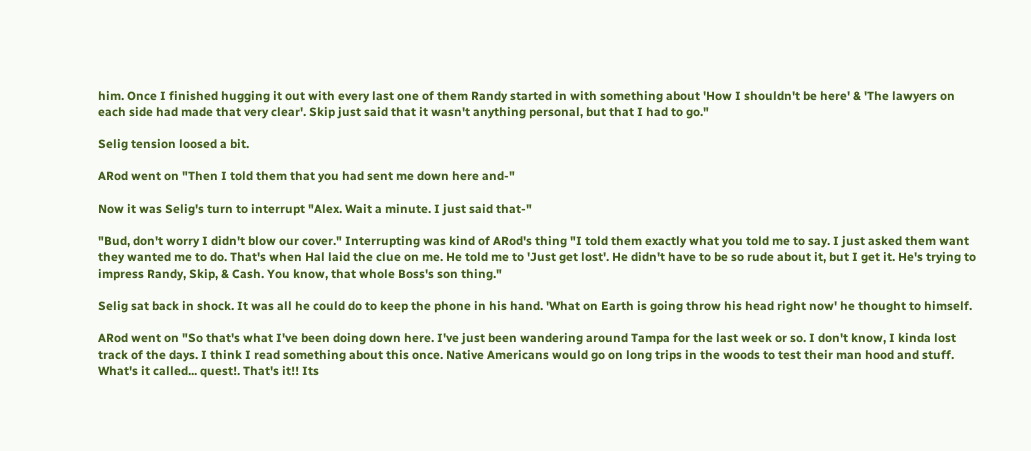him. Once I finished hugging it out with every last one of them Randy started in with something about 'How I shouldn't be here' & 'The lawyers on each side had made that very clear'. Skip just said that it wasn't anything personal, but that I had to go."

Selig tension loosed a bit.

ARod went on "Then I told them that you had sent me down here and-"

Now it was Selig's turn to interrupt "Alex. Wait a minute. I just said that-"

"Bud, don't worry I didn't blow our cover." Interrupting was kind of ARod's thing "I told them exactly what you told me to say. I just asked them want they wanted me to do. That's when Hal laid the clue on me. He told me to 'Just get lost'. He didn't have to be so rude about it, but I get it. He's trying to impress Randy, Skip, & Cash. You know, that whole Boss's son thing."

Selig sat back in shock. It was all he could do to keep the phone in his hand. 'What on Earth is going throw his head right now' he thought to himself.

ARod went on "So that's what I've been doing down here. I've just been wandering around Tampa for the last week or so. I don't know, I kinda lost track of the days. I think I read something about this once. Native Americans would go on long trips in the woods to test their man hood and stuff. What's it called... quest!. That's it!! Its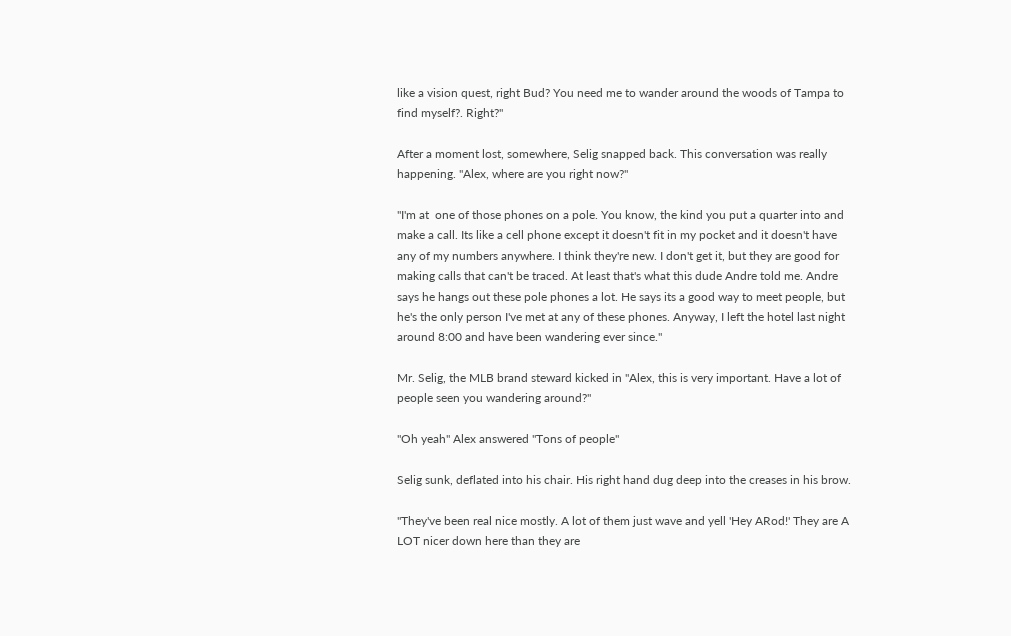like a vision quest, right Bud? You need me to wander around the woods of Tampa to find myself?. Right?"

After a moment lost, somewhere, Selig snapped back. This conversation was really happening. "Alex, where are you right now?"

"I'm at  one of those phones on a pole. You know, the kind you put a quarter into and make a call. Its like a cell phone except it doesn't fit in my pocket and it doesn't have any of my numbers anywhere. I think they're new. I don't get it, but they are good for making calls that can't be traced. At least that's what this dude Andre told me. Andre says he hangs out these pole phones a lot. He says its a good way to meet people, but he's the only person I've met at any of these phones. Anyway, I left the hotel last night around 8:00 and have been wandering ever since."

Mr. Selig, the MLB brand steward kicked in "Alex, this is very important. Have a lot of people seen you wandering around?"

"Oh yeah" Alex answered "Tons of people"

Selig sunk, deflated into his chair. His right hand dug deep into the creases in his brow.

"They've been real nice mostly. A lot of them just wave and yell 'Hey ARod!' They are A LOT nicer down here than they are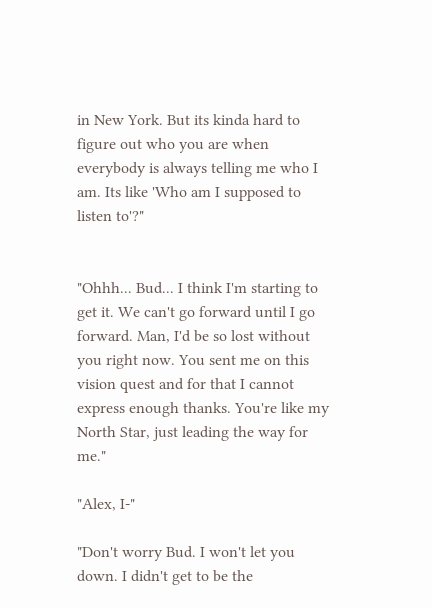in New York. But its kinda hard to figure out who you are when everybody is always telling me who I am. Its like 'Who am I supposed to listen to'?"


"Ohhh... Bud... I think I'm starting to get it. We can't go forward until I go forward. Man, I'd be so lost without you right now. You sent me on this vision quest and for that I cannot express enough thanks. You're like my North Star, just leading the way for me."

"Alex, I-"

"Don't worry Bud. I won't let you down. I didn't get to be the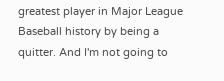greatest player in Major League Baseball history by being a quitter. And I'm not going to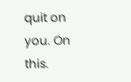quit on you. On this.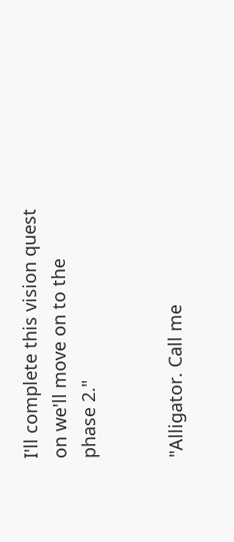I'll complete this vision quest on we'll move on to the phase 2."


"Alligator. Call me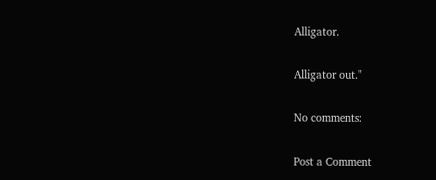Alligator.

Alligator out."

No comments:

Post a Comment